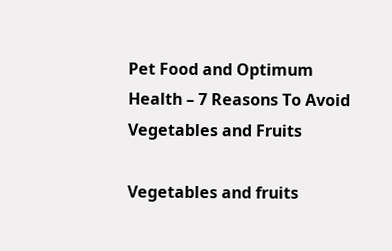Pet Food and Optimum Health – 7 Reasons To Avoid Vegetables and Fruits

Vegetables and fruits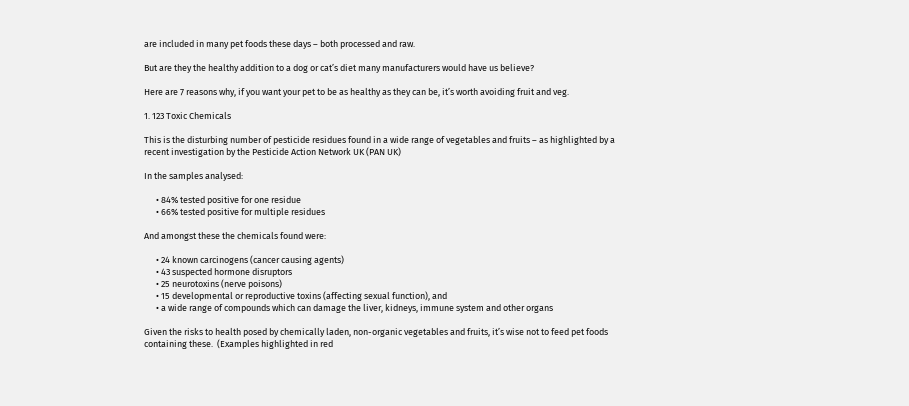are included in many pet foods these days – both processed and raw.

But are they the healthy addition to a dog or cat’s diet many manufacturers would have us believe?

Here are 7 reasons why, if you want your pet to be as healthy as they can be, it’s worth avoiding fruit and veg.

1. 123 Toxic Chemicals

This is the disturbing number of pesticide residues found in a wide range of vegetables and fruits – as highlighted by a recent investigation by the Pesticide Action Network UK (PAN UK)

In the samples analysed:

      • 84% tested positive for one residue
      • 66% tested positive for multiple residues

And amongst these the chemicals found were:

      • 24 known carcinogens (cancer causing agents)
      • 43 suspected hormone disruptors
      • 25 neurotoxins (nerve poisons)
      • 15 developmental or reproductive toxins (affecting sexual function), and
      • a wide range of compounds which can damage the liver, kidneys, immune system and other organs

Given the risks to health posed by chemically laden, non-organic vegetables and fruits, it’s wise not to feed pet foods containing these.  (Examples highlighted in red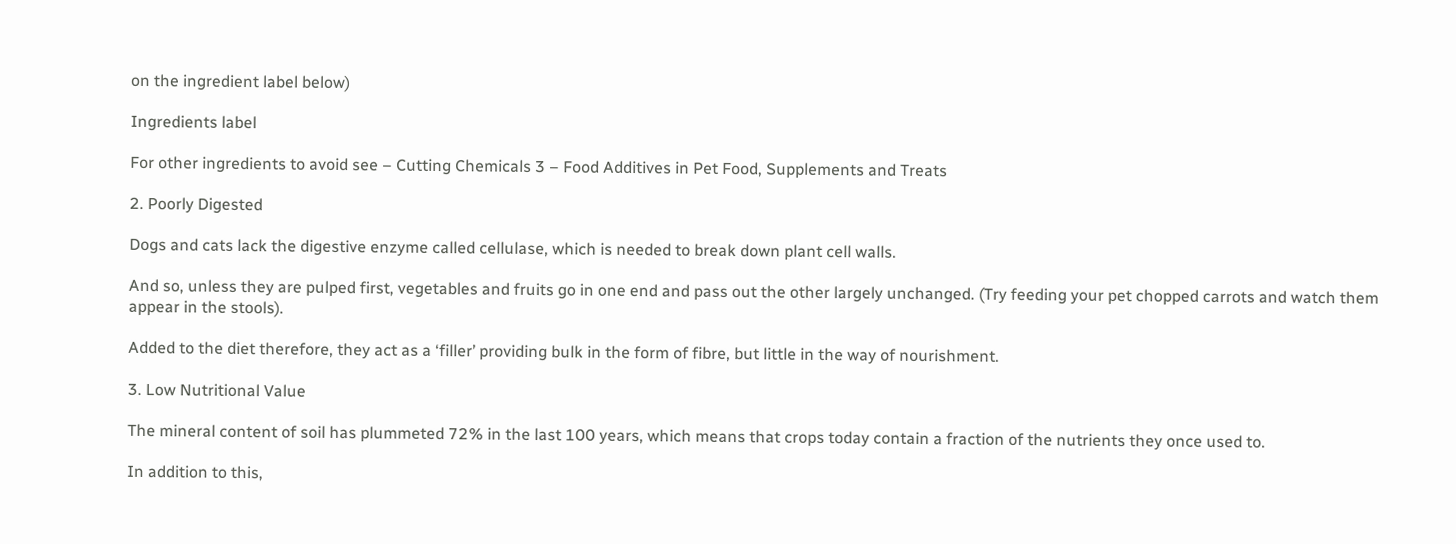on the ingredient label below)

Ingredients label

For other ingredients to avoid see – Cutting Chemicals 3 – Food Additives in Pet Food, Supplements and Treats

2. Poorly Digested

Dogs and cats lack the digestive enzyme called cellulase, which is needed to break down plant cell walls.

And so, unless they are pulped first, vegetables and fruits go in one end and pass out the other largely unchanged. (Try feeding your pet chopped carrots and watch them appear in the stools).

Added to the diet therefore, they act as a ‘filler’ providing bulk in the form of fibre, but little in the way of nourishment.

3. Low Nutritional Value

The mineral content of soil has plummeted 72% in the last 100 years, which means that crops today contain a fraction of the nutrients they once used to.

In addition to this,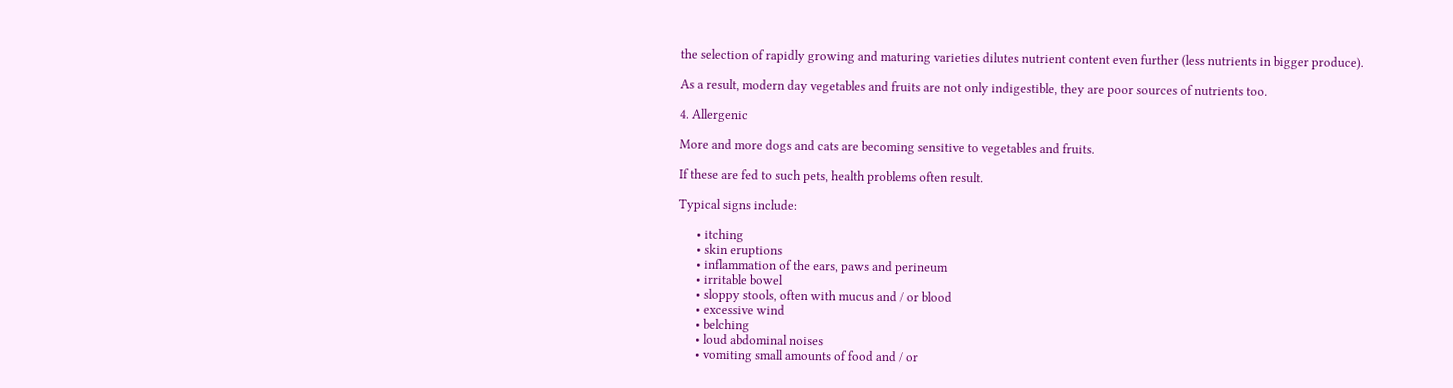the selection of rapidly growing and maturing varieties dilutes nutrient content even further (less nutrients in bigger produce).

As a result, modern day vegetables and fruits are not only indigestible, they are poor sources of nutrients too.

4. Allergenic

More and more dogs and cats are becoming sensitive to vegetables and fruits.

If these are fed to such pets, health problems often result.

Typical signs include:

      • itching
      • skin eruptions
      • inflammation of the ears, paws and perineum
      • irritable bowel
      • sloppy stools, often with mucus and / or blood
      • excessive wind
      • belching
      • loud abdominal noises
      • vomiting small amounts of food and / or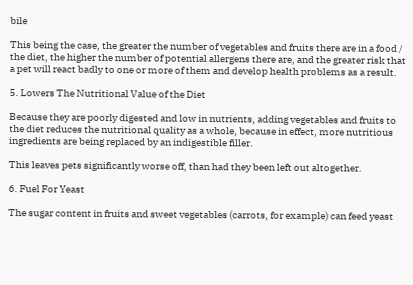bile

This being the case, the greater the number of vegetables and fruits there are in a food / the diet, the higher the number of potential allergens there are, and the greater risk that a pet will react badly to one or more of them and develop health problems as a result.

5. Lowers The Nutritional Value of the Diet

Because they are poorly digested and low in nutrients, adding vegetables and fruits to the diet reduces the nutritional quality as a whole, because in effect, more nutritious ingredients are being replaced by an indigestible filler.

This leaves pets significantly worse off, than had they been left out altogether.

6. Fuel For Yeast

The sugar content in fruits and sweet vegetables (carrots, for example) can feed yeast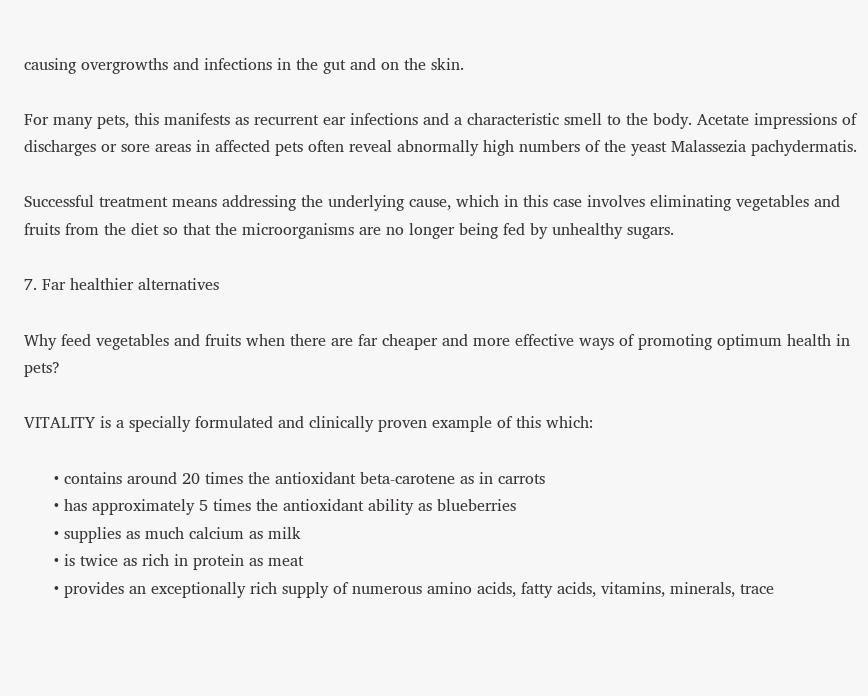causing overgrowths and infections in the gut and on the skin.

For many pets, this manifests as recurrent ear infections and a characteristic smell to the body. Acetate impressions of discharges or sore areas in affected pets often reveal abnormally high numbers of the yeast Malassezia pachydermatis.

Successful treatment means addressing the underlying cause, which in this case involves eliminating vegetables and fruits from the diet so that the microorganisms are no longer being fed by unhealthy sugars.

7. Far healthier alternatives

Why feed vegetables and fruits when there are far cheaper and more effective ways of promoting optimum health in pets?

VITALITY is a specially formulated and clinically proven example of this which:

      • contains around 20 times the antioxidant beta-carotene as in carrots
      • has approximately 5 times the antioxidant ability as blueberries
      • supplies as much calcium as milk
      • is twice as rich in protein as meat
      • provides an exceptionally rich supply of numerous amino acids, fatty acids, vitamins, minerals, trace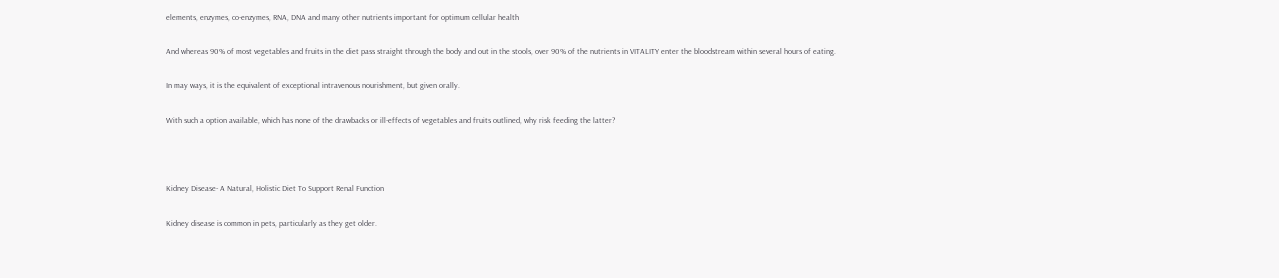elements, enzymes, co-enzymes, RNA, DNA and many other nutrients important for optimum cellular health

And whereas 90% of most vegetables and fruits in the diet pass straight through the body and out in the stools, over 90% of the nutrients in VITALITY enter the bloodstream within several hours of eating.

In may ways, it is the equivalent of exceptional intravenous nourishment, but given orally.

With such a option available, which has none of the drawbacks or ill-effects of vegetables and fruits outlined, why risk feeding the latter?



Kidney Disease- A Natural, Holistic Diet To Support Renal Function

Kidney disease is common in pets, particularly as they get older.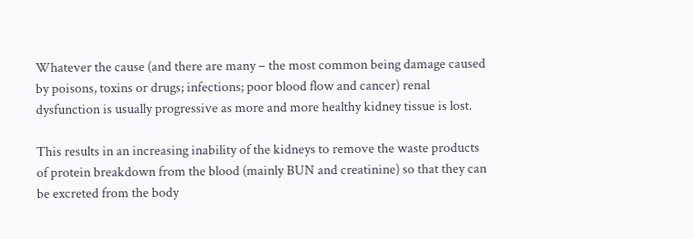Whatever the cause (and there are many – the most common being damage caused by poisons, toxins or drugs; infections; poor blood flow and cancer) renal dysfunction is usually progressive as more and more healthy kidney tissue is lost.

This results in an increasing inability of the kidneys to remove the waste products of protein breakdown from the blood (mainly BUN and creatinine) so that they can be excreted from the body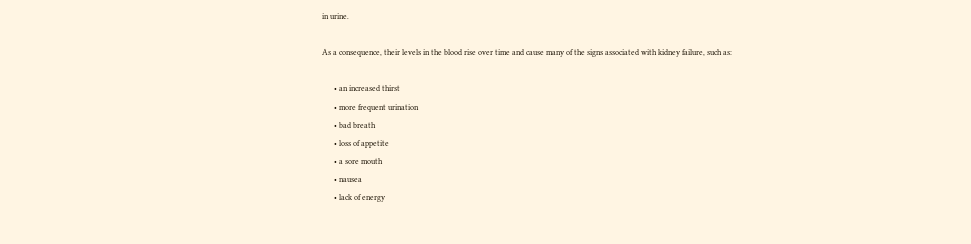in urine.

As a consequence, their levels in the blood rise over time and cause many of the signs associated with kidney failure, such as:

      • an increased thirst
      • more frequent urination
      • bad breath
      • loss of appetite
      • a sore mouth
      • nausea
      • lack of energy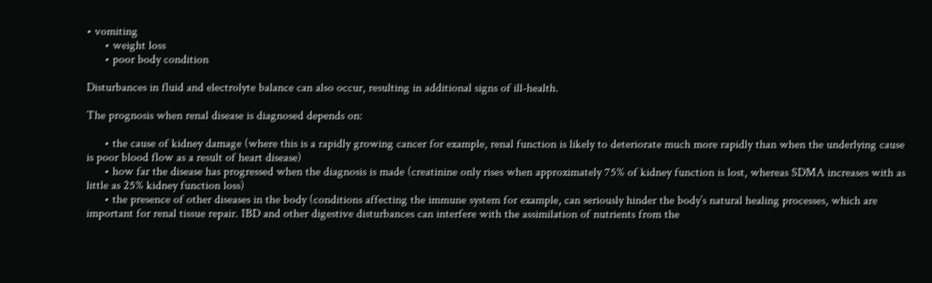• vomiting
      • weight loss
      • poor body condition

Disturbances in fluid and electrolyte balance can also occur, resulting in additional signs of ill-health.

The prognosis when renal disease is diagnosed depends on:

      • the cause of kidney damage (where this is a rapidly growing cancer for example, renal function is likely to deteriorate much more rapidly than when the underlying cause is poor blood flow as a result of heart disease)
      • how far the disease has progressed when the diagnosis is made (creatinine only rises when approximately 75% of kidney function is lost, whereas SDMA increases with as little as 25% kidney function loss)
      • the presence of other diseases in the body (conditions affecting the immune system for example, can seriously hinder the body’s natural healing processes, which are important for renal tissue repair. IBD and other digestive disturbances can interfere with the assimilation of nutrients from the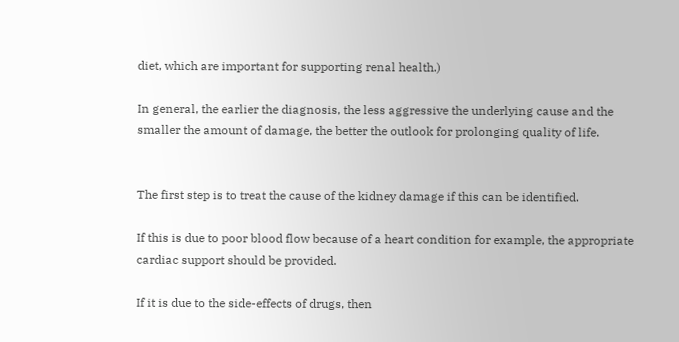diet, which are important for supporting renal health.)

In general, the earlier the diagnosis, the less aggressive the underlying cause and the smaller the amount of damage, the better the outlook for prolonging quality of life.


The first step is to treat the cause of the kidney damage if this can be identified.

If this is due to poor blood flow because of a heart condition for example, the appropriate cardiac support should be provided.

If it is due to the side-effects of drugs, then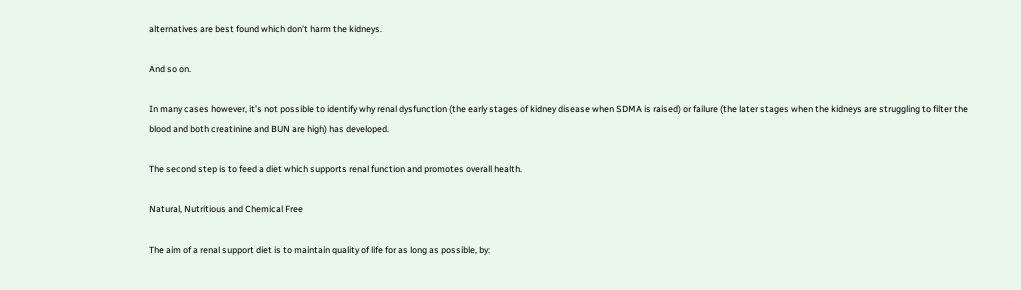alternatives are best found which don’t harm the kidneys.

And so on.

In many cases however, it’s not possible to identify why renal dysfunction (the early stages of kidney disease when SDMA is raised) or failure (the later stages when the kidneys are struggling to filter the blood and both creatinine and BUN are high) has developed.

The second step is to feed a diet which supports renal function and promotes overall health.

Natural, Nutritious and Chemical Free

The aim of a renal support diet is to maintain quality of life for as long as possible, by: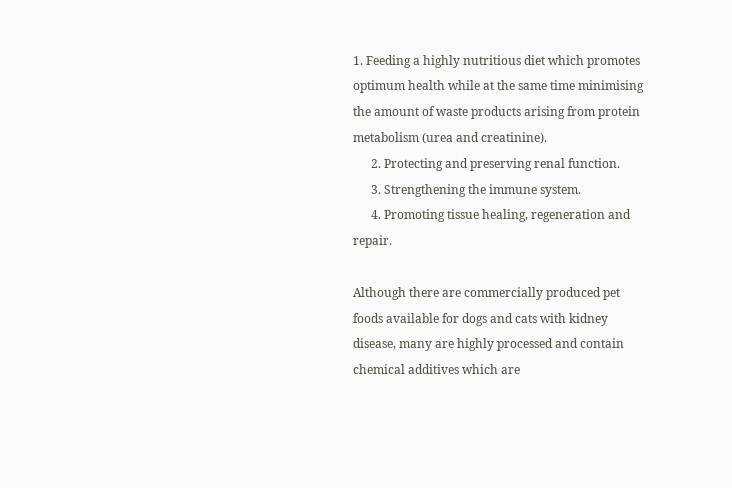1. Feeding a highly nutritious diet which promotes optimum health while at the same time minimising the amount of waste products arising from protein metabolism (urea and creatinine).
      2. Protecting and preserving renal function.
      3. Strengthening the immune system.
      4. Promoting tissue healing, regeneration and repair.

Although there are commercially produced pet foods available for dogs and cats with kidney disease, many are highly processed and contain chemical additives which are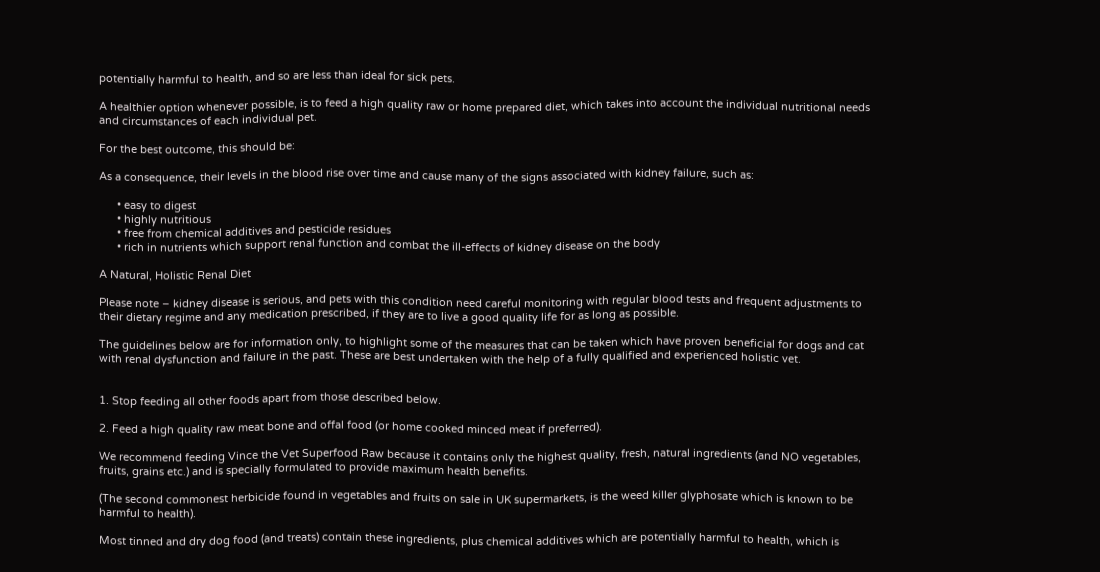potentially harmful to health, and so are less than ideal for sick pets.

A healthier option whenever possible, is to feed a high quality raw or home prepared diet, which takes into account the individual nutritional needs and circumstances of each individual pet.

For the best outcome, this should be:

As a consequence, their levels in the blood rise over time and cause many of the signs associated with kidney failure, such as:

      • easy to digest
      • highly nutritious
      • free from chemical additives and pesticide residues
      • rich in nutrients which support renal function and combat the ill-effects of kidney disease on the body

A Natural, Holistic Renal Diet

Please note – kidney disease is serious, and pets with this condition need careful monitoring with regular blood tests and frequent adjustments to their dietary regime and any medication prescribed, if they are to live a good quality life for as long as possible.

The guidelines below are for information only, to highlight some of the measures that can be taken which have proven beneficial for dogs and cat with renal dysfunction and failure in the past. These are best undertaken with the help of a fully qualified and experienced holistic vet.


1. Stop feeding all other foods apart from those described below.

2. Feed a high quality raw meat bone and offal food (or home cooked minced meat if preferred).

We recommend feeding Vince the Vet Superfood Raw because it contains only the highest quality, fresh, natural ingredients (and NO vegetables, fruits, grains etc.) and is specially formulated to provide maximum health benefits.

(The second commonest herbicide found in vegetables and fruits on sale in UK supermarkets, is the weed killer glyphosate which is known to be harmful to health).

Most tinned and dry dog food (and treats) contain these ingredients, plus chemical additives which are potentially harmful to health, which is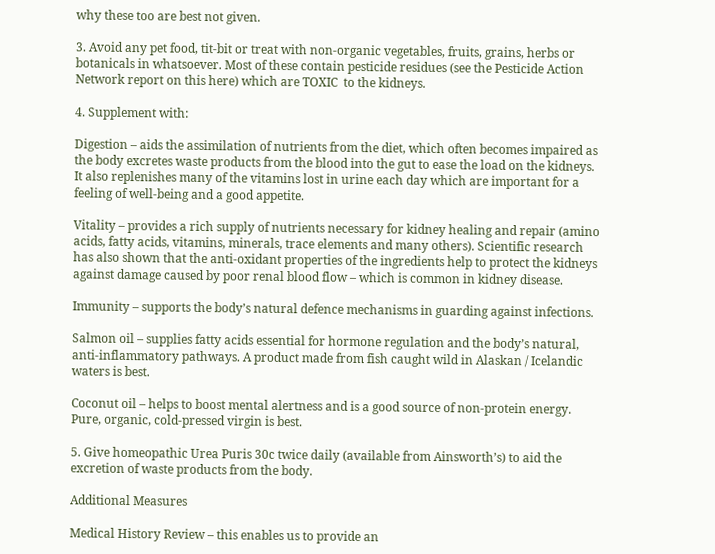why these too are best not given.

3. Avoid any pet food, tit-bit or treat with non-organic vegetables, fruits, grains, herbs or botanicals in whatsoever. Most of these contain pesticide residues (see the Pesticide Action Network report on this here) which are TOXIC  to the kidneys.

4. Supplement with:

Digestion – aids the assimilation of nutrients from the diet, which often becomes impaired as the body excretes waste products from the blood into the gut to ease the load on the kidneys. It also replenishes many of the vitamins lost in urine each day which are important for a feeling of well-being and a good appetite.

Vitality – provides a rich supply of nutrients necessary for kidney healing and repair (amino acids, fatty acids, vitamins, minerals, trace elements and many others). Scientific research has also shown that the anti-oxidant properties of the ingredients help to protect the kidneys against damage caused by poor renal blood flow – which is common in kidney disease.

Immunity – supports the body’s natural defence mechanisms in guarding against infections.

Salmon oil – supplies fatty acids essential for hormone regulation and the body’s natural, anti-inflammatory pathways. A product made from fish caught wild in Alaskan / Icelandic waters is best.

Coconut oil – helps to boost mental alertness and is a good source of non-protein energy. Pure, organic, cold-pressed virgin is best.

5. Give homeopathic Urea Puris 30c twice daily (available from Ainsworth’s) to aid the excretion of waste products from the body.

Additional Measures

Medical History Review – this enables us to provide an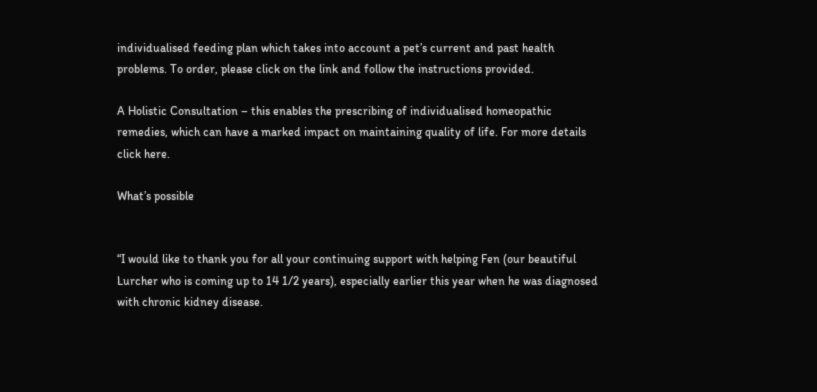individualised feeding plan which takes into account a pet’s current and past health problems. To order, please click on the link and follow the instructions provided.

A Holistic Consultation – this enables the prescribing of individualised homeopathic remedies, which can have a marked impact on maintaining quality of life. For more details click here.

What’s possible


“I would like to thank you for all your continuing support with helping Fen (our beautiful Lurcher who is coming up to 14 1/2 years), especially earlier this year when he was diagnosed with chronic kidney disease.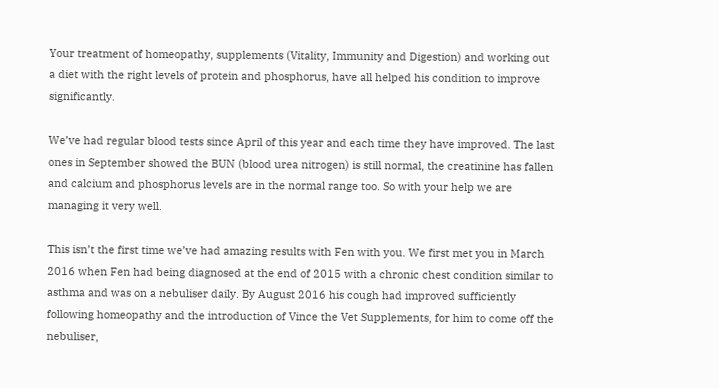Your treatment of homeopathy, supplements (Vitality, Immunity and Digestion) and working out a diet with the right levels of protein and phosphorus, have all helped his condition to improve significantly.

We’ve had regular blood tests since April of this year and each time they have improved. The last ones in September showed the BUN (blood urea nitrogen) is still normal, the creatinine has fallen and calcium and phosphorus levels are in the normal range too. So with your help we are managing it very well.

This isn’t the first time we’ve had amazing results with Fen with you. We first met you in March 2016 when Fen had being diagnosed at the end of 2015 with a chronic chest condition similar to asthma and was on a nebuliser daily. By August 2016 his cough had improved sufficiently following homeopathy and the introduction of Vince the Vet Supplements, for him to come off the nebuliser,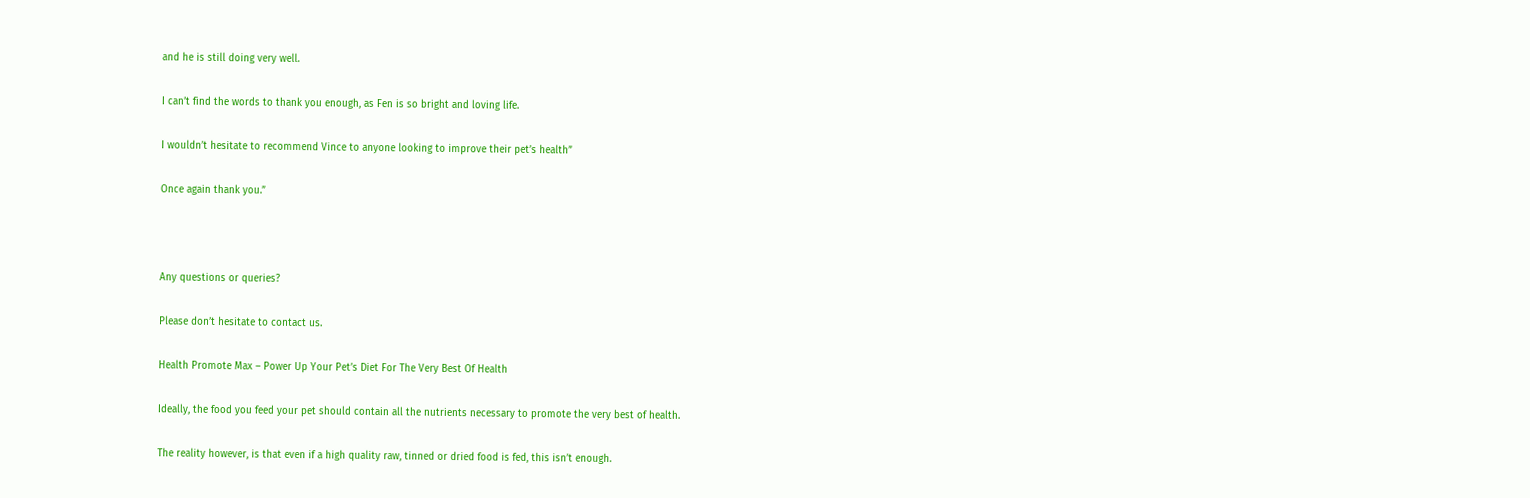and he is still doing very well.

I can’t find the words to thank you enough, as Fen is so bright and loving life.

I wouldn’t hesitate to recommend Vince to anyone looking to improve their pet’s health”

Once again thank you.”



Any questions or queries?

Please don’t hesitate to contact us.

Health Promote Max – Power Up Your Pet’s Diet For The Very Best Of Health

Ideally, the food you feed your pet should contain all the nutrients necessary to promote the very best of health.

The reality however, is that even if a high quality raw, tinned or dried food is fed, this isn’t enough.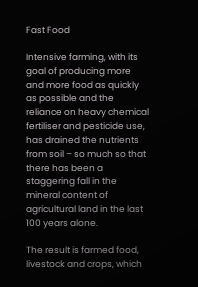Fast Food

Intensive farming, with its goal of producing more and more food as quickly as possible and the reliance on heavy chemical fertiliser and pesticide use, has drained the nutrients from soil – so much so that there has been a staggering fall in the mineral content of agricultural land in the last 100 years alone.

The result is farmed food, livestock and crops, which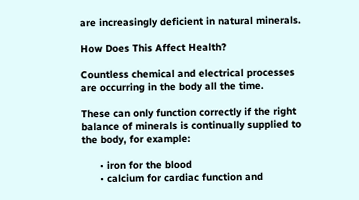are increasingly deficient in natural minerals.

How Does This Affect Health?

Countless chemical and electrical processes are occurring in the body all the time.

These can only function correctly if the right balance of minerals is continually supplied to the body, for example:

      • iron for the blood
      • calcium for cardiac function and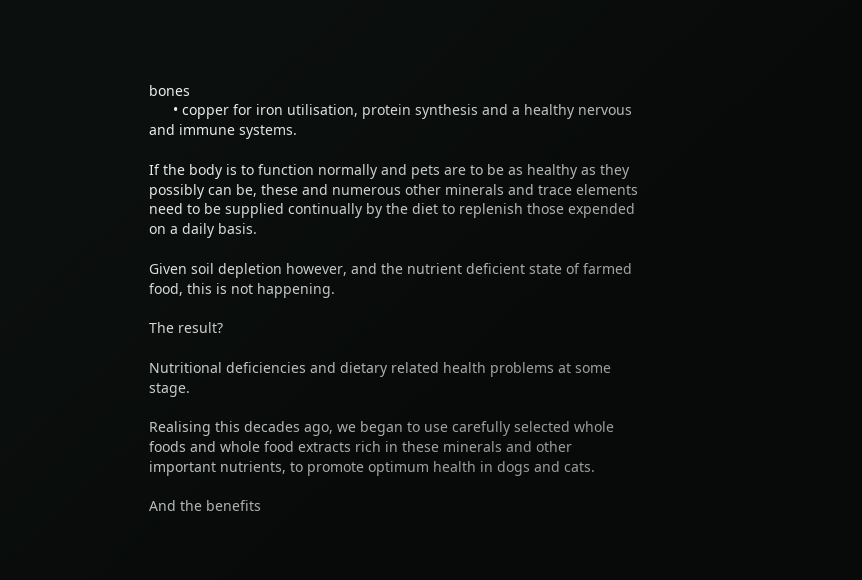bones
      • copper for iron utilisation, protein synthesis and a healthy nervous and immune systems.

If the body is to function normally and pets are to be as healthy as they possibly can be, these and numerous other minerals and trace elements need to be supplied continually by the diet to replenish those expended on a daily basis.

Given soil depletion however, and the nutrient deficient state of farmed food, this is not happening.

The result?

Nutritional deficiencies and dietary related health problems at some stage.

Realising this decades ago, we began to use carefully selected whole foods and whole food extracts rich in these minerals and other important nutrients, to promote optimum health in dogs and cats.

And the benefits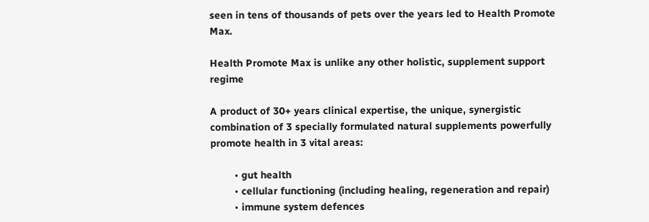seen in tens of thousands of pets over the years led to Health Promote Max.

Health Promote Max is unlike any other holistic, supplement support regime

A product of 30+ years clinical expertise, the unique, synergistic combination of 3 specially formulated natural supplements powerfully promote health in 3 vital areas:

        • gut health
        • cellular functioning (including healing, regeneration and repair)
        • immune system defences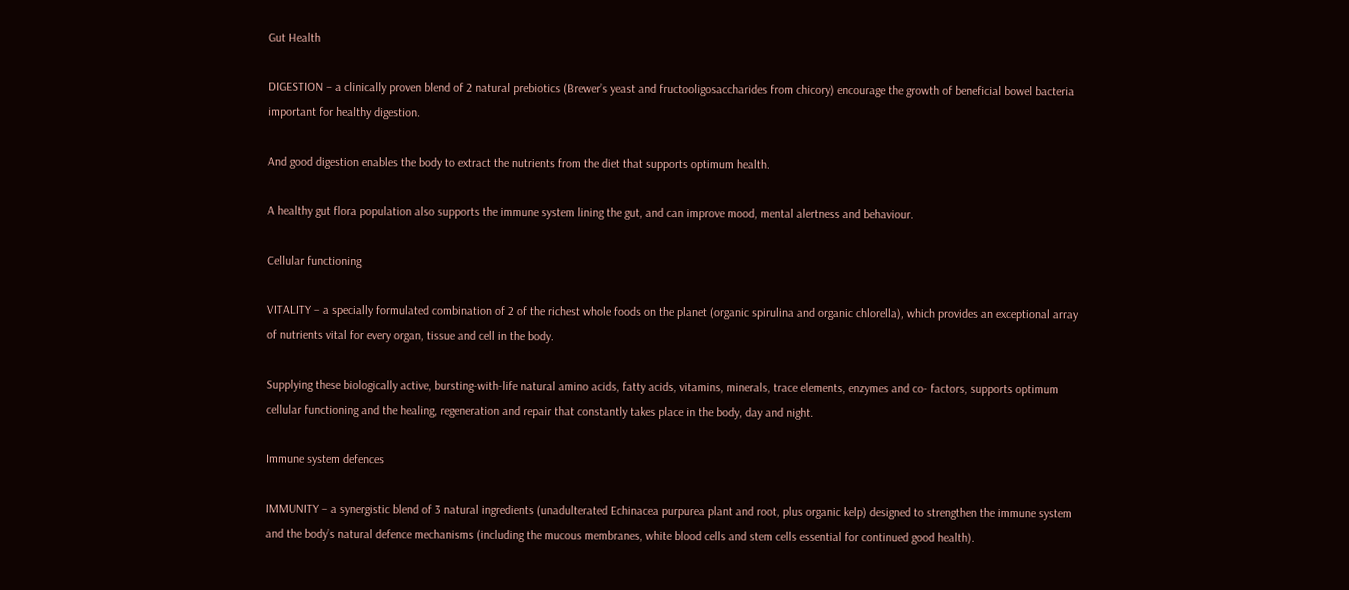Gut Health

DIGESTION – a clinically proven blend of 2 natural prebiotics (Brewer’s yeast and fructooligosaccharides from chicory) encourage the growth of beneficial bowel bacteria important for healthy digestion.

And good digestion enables the body to extract the nutrients from the diet that supports optimum health.

A healthy gut flora population also supports the immune system lining the gut, and can improve mood, mental alertness and behaviour.

Cellular functioning

VITALITY – a specially formulated combination of 2 of the richest whole foods on the planet (organic spirulina and organic chlorella), which provides an exceptional array of nutrients vital for every organ, tissue and cell in the body.

Supplying these biologically active, bursting-with-life natural amino acids, fatty acids, vitamins, minerals, trace elements, enzymes and co- factors, supports optimum cellular functioning and the healing, regeneration and repair that constantly takes place in the body, day and night.

Immune system defences

IMMUNITY – a synergistic blend of 3 natural ingredients (unadulterated Echinacea purpurea plant and root, plus organic kelp) designed to strengthen the immune system and the body’s natural defence mechanisms (including the mucous membranes, white blood cells and stem cells essential for continued good health).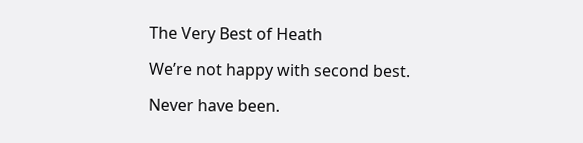The Very Best of Heath

We’re not happy with second best.

Never have been.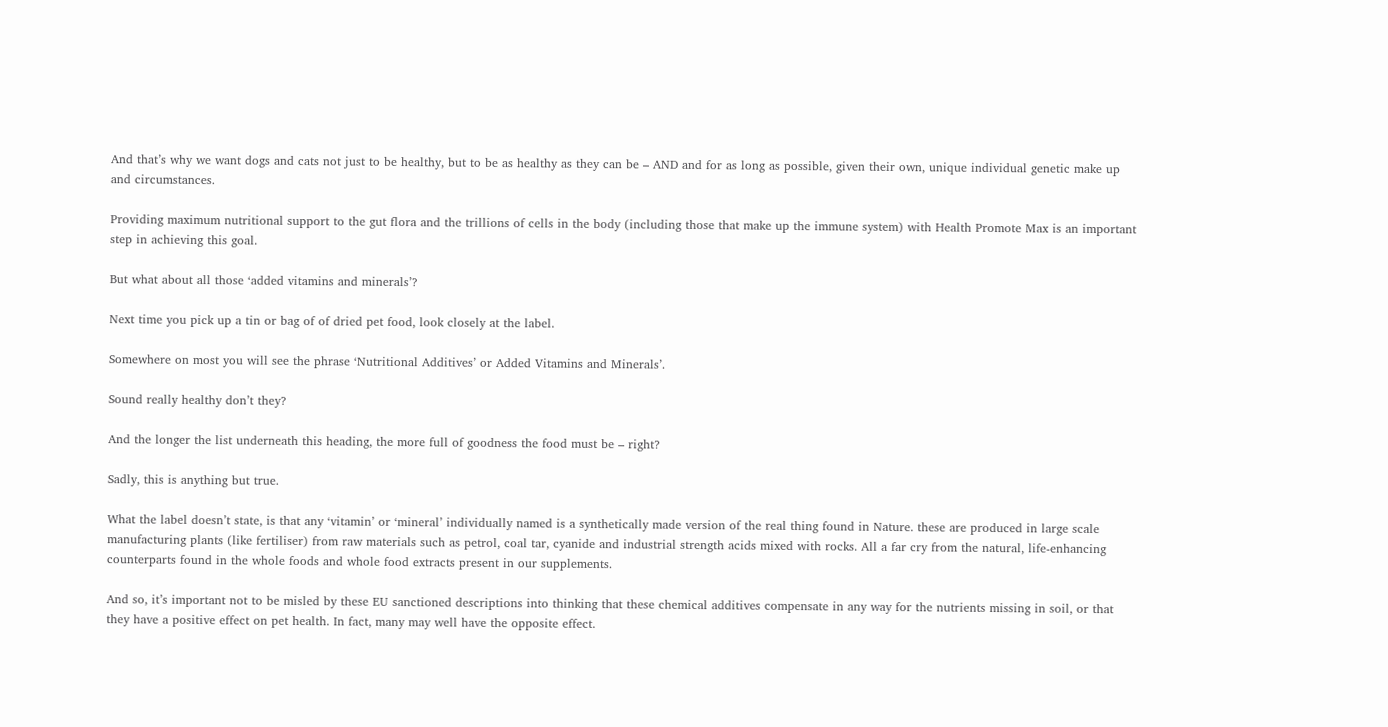And that’s why we want dogs and cats not just to be healthy, but to be as healthy as they can be – AND and for as long as possible, given their own, unique individual genetic make up and circumstances.

Providing maximum nutritional support to the gut flora and the trillions of cells in the body (including those that make up the immune system) with Health Promote Max is an important step in achieving this goal.

But what about all those ‘added vitamins and minerals’?

Next time you pick up a tin or bag of of dried pet food, look closely at the label.

Somewhere on most you will see the phrase ‘Nutritional Additives’ or Added Vitamins and Minerals’.

Sound really healthy don’t they?

And the longer the list underneath this heading, the more full of goodness the food must be – right?

Sadly, this is anything but true.

What the label doesn’t state, is that any ‘vitamin’ or ‘mineral’ individually named is a synthetically made version of the real thing found in Nature. these are produced in large scale manufacturing plants (like fertiliser) from raw materials such as petrol, coal tar, cyanide and industrial strength acids mixed with rocks. All a far cry from the natural, life-enhancing counterparts found in the whole foods and whole food extracts present in our supplements.

And so, it’s important not to be misled by these EU sanctioned descriptions into thinking that these chemical additives compensate in any way for the nutrients missing in soil, or that they have a positive effect on pet health. In fact, many may well have the opposite effect.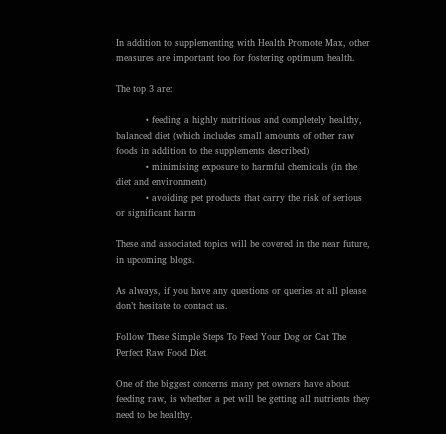In addition to supplementing with Health Promote Max, other measures are important too for fostering optimum health.

The top 3 are:

          • feeding a highly nutritious and completely healthy, balanced diet (which includes small amounts of other raw foods in addition to the supplements described)
          • minimising exposure to harmful chemicals (in the diet and environment)
          • avoiding pet products that carry the risk of serious or significant harm

These and associated topics will be covered in the near future, in upcoming blogs.

As always, if you have any questions or queries at all please don’t hesitate to contact us.

Follow These Simple Steps To Feed Your Dog or Cat The Perfect Raw Food Diet

One of the biggest concerns many pet owners have about feeding raw, is whether a pet will be getting all nutrients they need to be healthy.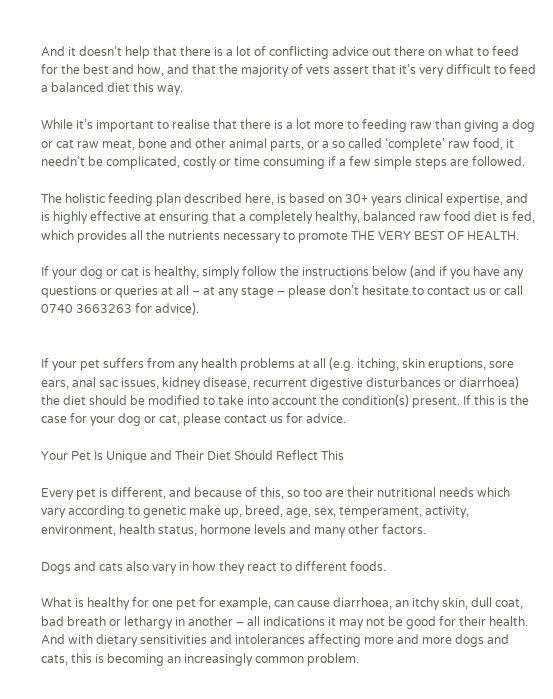And it doesn’t help that there is a lot of conflicting advice out there on what to feed for the best and how, and that the majority of vets assert that it’s very difficult to feed a balanced diet this way.

While it’s important to realise that there is a lot more to feeding raw than giving a dog or cat raw meat, bone and other animal parts, or a so called ‘complete’ raw food, it needn’t be complicated, costly or time consuming if a few simple steps are followed.

The holistic feeding plan described here, is based on 30+ years clinical expertise, and is highly effective at ensuring that a completely healthy, balanced raw food diet is fed, which provides all the nutrients necessary to promote THE VERY BEST OF HEALTH.

If your dog or cat is healthy, simply follow the instructions below (and if you have any questions or queries at all – at any stage – please don’t hesitate to contact us or call 0740 3663263 for advice).


If your pet suffers from any health problems at all (e.g. itching, skin eruptions, sore ears, anal sac issues, kidney disease, recurrent digestive disturbances or diarrhoea) the diet should be modified to take into account the condition(s) present. If this is the case for your dog or cat, please contact us for advice.

Your Pet Is Unique and Their Diet Should Reflect This

Every pet is different, and because of this, so too are their nutritional needs which vary according to genetic make up, breed, age, sex, temperament, activity, environment, health status, hormone levels and many other factors.

Dogs and cats also vary in how they react to different foods.

What is healthy for one pet for example, can cause diarrhoea, an itchy skin, dull coat, bad breath or lethargy in another – all indications it may not be good for their health. And with dietary sensitivities and intolerances affecting more and more dogs and cats, this is becoming an increasingly common problem.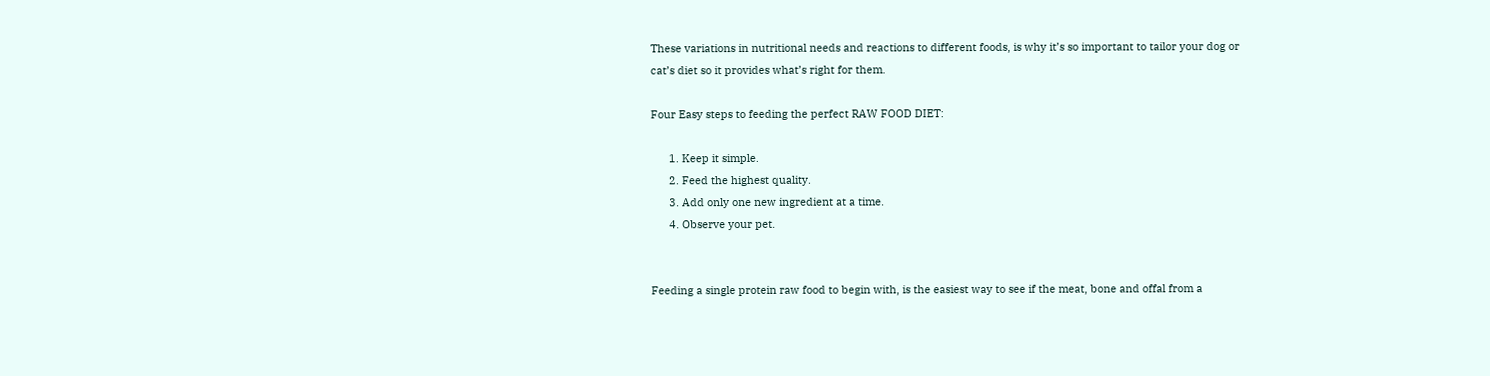These variations in nutritional needs and reactions to different foods, is why it’s so important to tailor your dog or cat’s diet so it provides what’s right for them.

Four Easy steps to feeding the perfect RAW FOOD DIET:

      1. Keep it simple.
      2. Feed the highest quality.
      3. Add only one new ingredient at a time.
      4. Observe your pet.


Feeding a single protein raw food to begin with, is the easiest way to see if the meat, bone and offal from a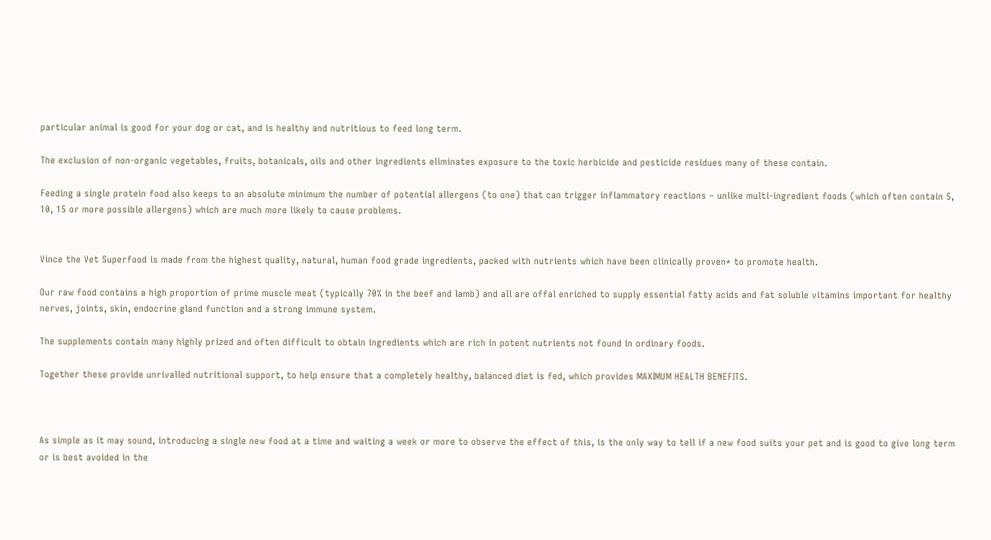particular animal is good for your dog or cat, and is healthy and nutritious to feed long term.

The exclusion of non-organic vegetables, fruits, botanicals, oils and other ingredients eliminates exposure to the toxic herbicide and pesticide residues many of these contain.

Feeding a single protein food also keeps to an absolute minimum the number of potential allergens (to one) that can trigger inflammatory reactions – unlike multi-ingredient foods (which often contain 5, 10, 15 or more possible allergens) which are much more likely to cause problems.


Vince the Vet Superfood is made from the highest quality, natural, human food grade ingredients, packed with nutrients which have been clinically proven* to promote health.

Our raw food contains a high proportion of prime muscle meat (typically 70% in the beef and lamb) and all are offal enriched to supply essential fatty acids and fat soluble vitamins important for healthy nerves, joints, skin, endocrine gland function and a strong immune system.

The supplements contain many highly prized and often difficult to obtain ingredients which are rich in potent nutrients not found in ordinary foods.

Together these provide unrivalled nutritional support, to help ensure that a completely healthy, balanced diet is fed, which provides MAXIMUM HEALTH BENEFITS.



As simple as it may sound, introducing a single new food at a time and waiting a week or more to observe the effect of this, is the only way to tell if a new food suits your pet and is good to give long term or is best avoided in the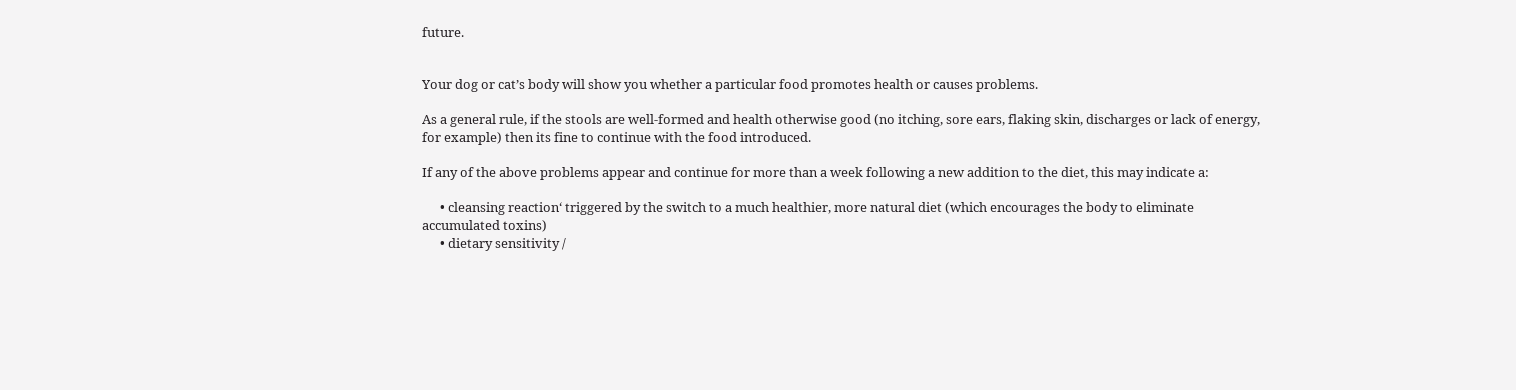future.


Your dog or cat’s body will show you whether a particular food promotes health or causes problems.

As a general rule, if the stools are well-formed and health otherwise good (no itching, sore ears, flaking skin, discharges or lack of energy, for example) then its fine to continue with the food introduced.

If any of the above problems appear and continue for more than a week following a new addition to the diet, this may indicate a:

      • cleansing reaction‘ triggered by the switch to a much healthier, more natural diet (which encourages the body to eliminate accumulated toxins)
      • dietary sensitivity /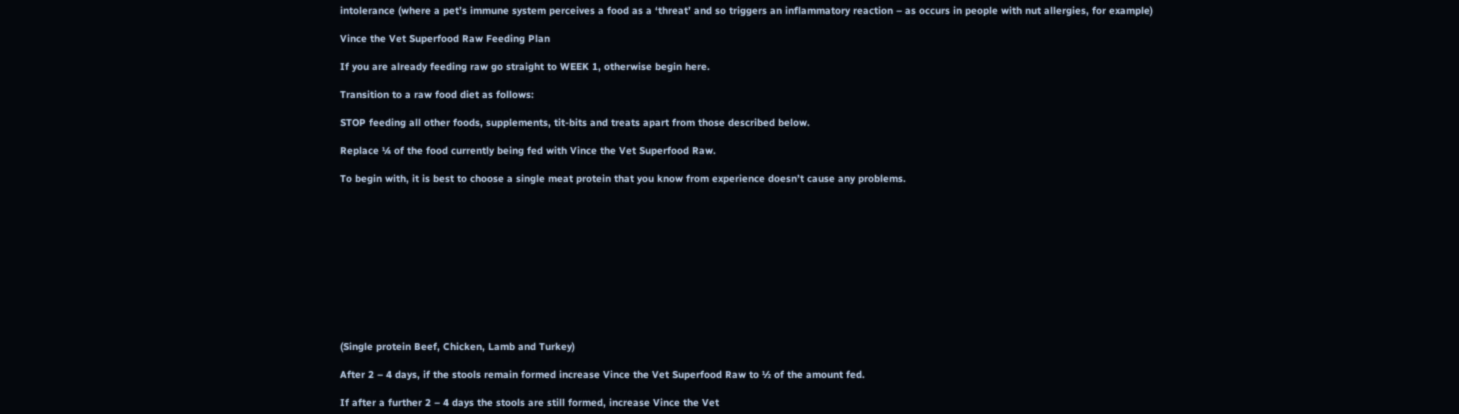intolerance (where a pet’s immune system perceives a food as a ‘threat’ and so triggers an inflammatory reaction – as occurs in people with nut allergies, for example)

Vince the Vet Superfood Raw Feeding Plan

If you are already feeding raw go straight to WEEK 1, otherwise begin here.

Transition to a raw food diet as follows:

STOP feeding all other foods, supplements, tit-bits and treats apart from those described below.

Replace ¼ of the food currently being fed with Vince the Vet Superfood Raw.

To begin with, it is best to choose a single meat protein that you know from experience doesn’t cause any problems.











(Single protein Beef, Chicken, Lamb and Turkey)

After 2 – 4 days, if the stools remain formed increase Vince the Vet Superfood Raw to ½ of the amount fed.

If after a further 2 – 4 days the stools are still formed, increase Vince the Vet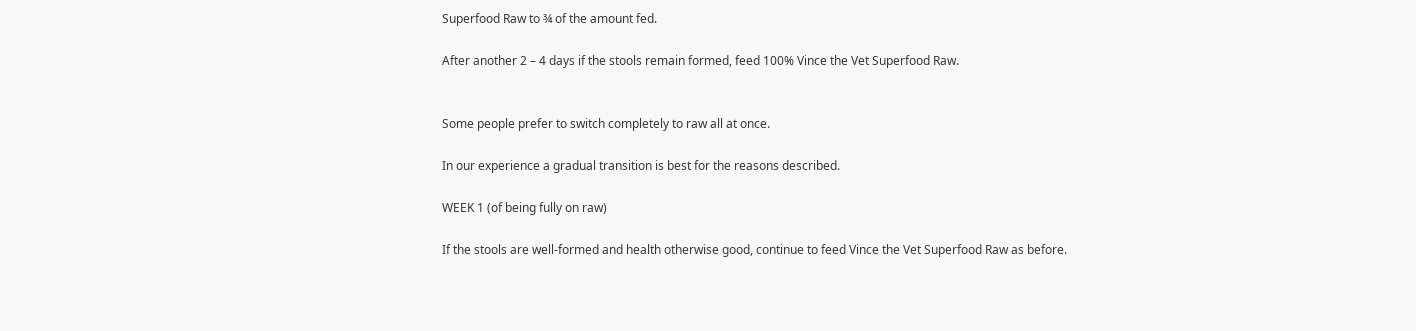Superfood Raw to ¾ of the amount fed.

After another 2 – 4 days if the stools remain formed, feed 100% Vince the Vet Superfood Raw.


Some people prefer to switch completely to raw all at once.

In our experience a gradual transition is best for the reasons described.

WEEK 1 (of being fully on raw)

If the stools are well-formed and health otherwise good, continue to feed Vince the Vet Superfood Raw as before.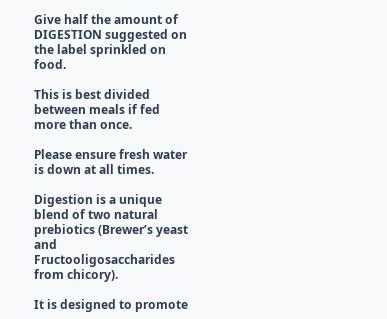Give half the amount of DIGESTION suggested on the label sprinkled on food.

This is best divided between meals if fed more than once.

Please ensure fresh water is down at all times.

Digestion is a unique blend of two natural prebiotics (Brewer’s yeast and Fructooligosaccharides from chicory).

It is designed to promote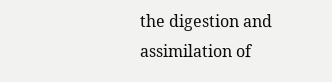the digestion and assimilation of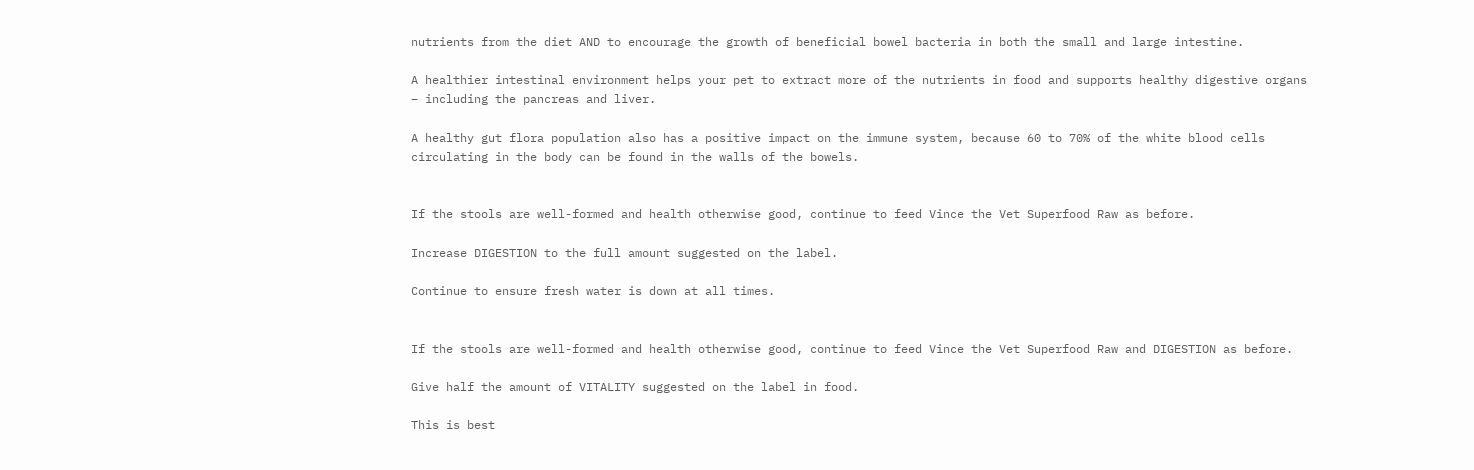nutrients from the diet AND to encourage the growth of beneficial bowel bacteria in both the small and large intestine.

A healthier intestinal environment helps your pet to extract more of the nutrients in food and supports healthy digestive organs – including the pancreas and liver.

A healthy gut flora population also has a positive impact on the immune system, because 60 to 70% of the white blood cells circulating in the body can be found in the walls of the bowels.


If the stools are well-formed and health otherwise good, continue to feed Vince the Vet Superfood Raw as before.

Increase DIGESTION to the full amount suggested on the label.

Continue to ensure fresh water is down at all times.


If the stools are well-formed and health otherwise good, continue to feed Vince the Vet Superfood Raw and DIGESTION as before.

Give half the amount of VITALITY suggested on the label in food.

This is best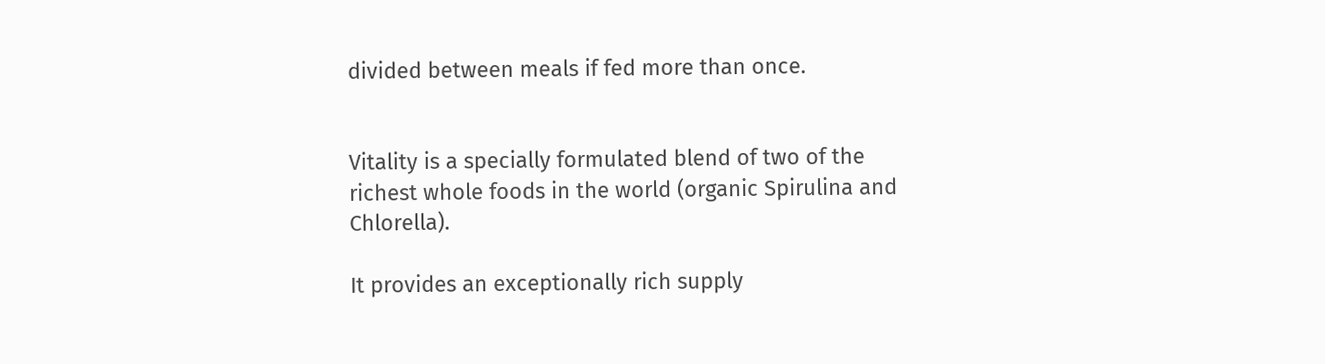divided between meals if fed more than once.


Vitality is a specially formulated blend of two of the richest whole foods in the world (organic Spirulina and Chlorella).

It provides an exceptionally rich supply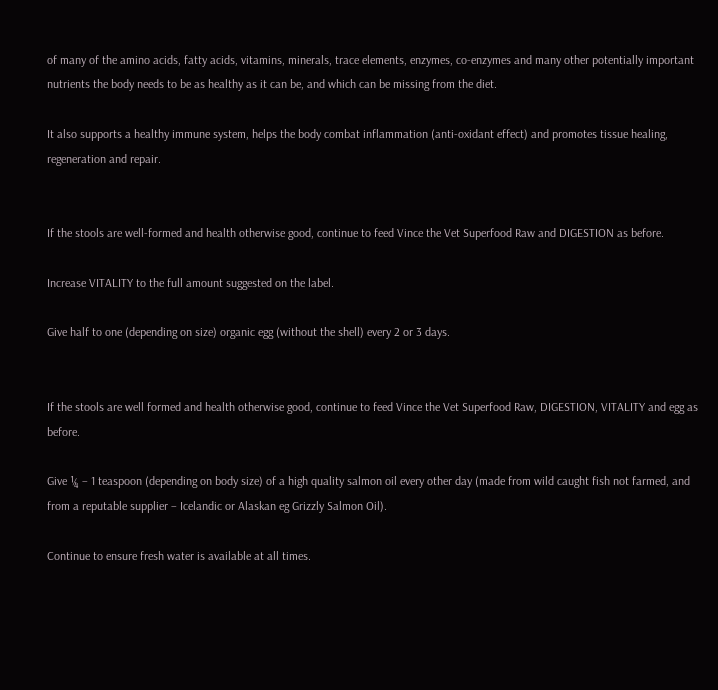of many of the amino acids, fatty acids, vitamins, minerals, trace elements, enzymes, co-enzymes and many other potentially important nutrients the body needs to be as healthy as it can be, and which can be missing from the diet.

It also supports a healthy immune system, helps the body combat inflammation (anti-oxidant effect) and promotes tissue healing, regeneration and repair.


If the stools are well-formed and health otherwise good, continue to feed Vince the Vet Superfood Raw and DIGESTION as before.

Increase VITALITY to the full amount suggested on the label.

Give half to one (depending on size) organic egg (without the shell) every 2 or 3 days.


If the stools are well formed and health otherwise good, continue to feed Vince the Vet Superfood Raw, DIGESTION, VITALITY and egg as before.

Give ¼ – 1 teaspoon (depending on body size) of a high quality salmon oil every other day (made from wild caught fish not farmed, and from a reputable supplier – Icelandic or Alaskan eg Grizzly Salmon Oil).

Continue to ensure fresh water is available at all times.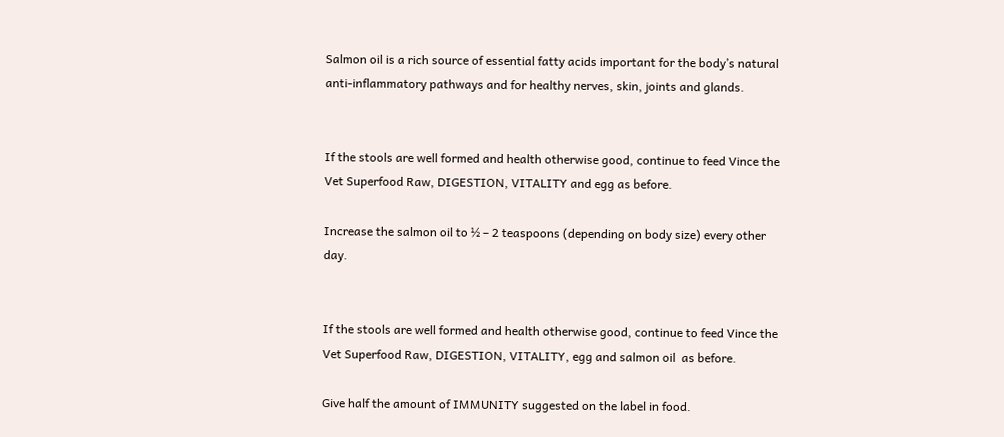Salmon oil is a rich source of essential fatty acids important for the body’s natural anti-inflammatory pathways and for healthy nerves, skin, joints and glands.


If the stools are well formed and health otherwise good, continue to feed Vince the Vet Superfood Raw, DIGESTION, VITALITY and egg as before.

Increase the salmon oil to ½ – 2 teaspoons (depending on body size) every other day.


If the stools are well formed and health otherwise good, continue to feed Vince the Vet Superfood Raw, DIGESTION, VITALITY, egg and salmon oil  as before.

Give half the amount of IMMUNITY suggested on the label in food.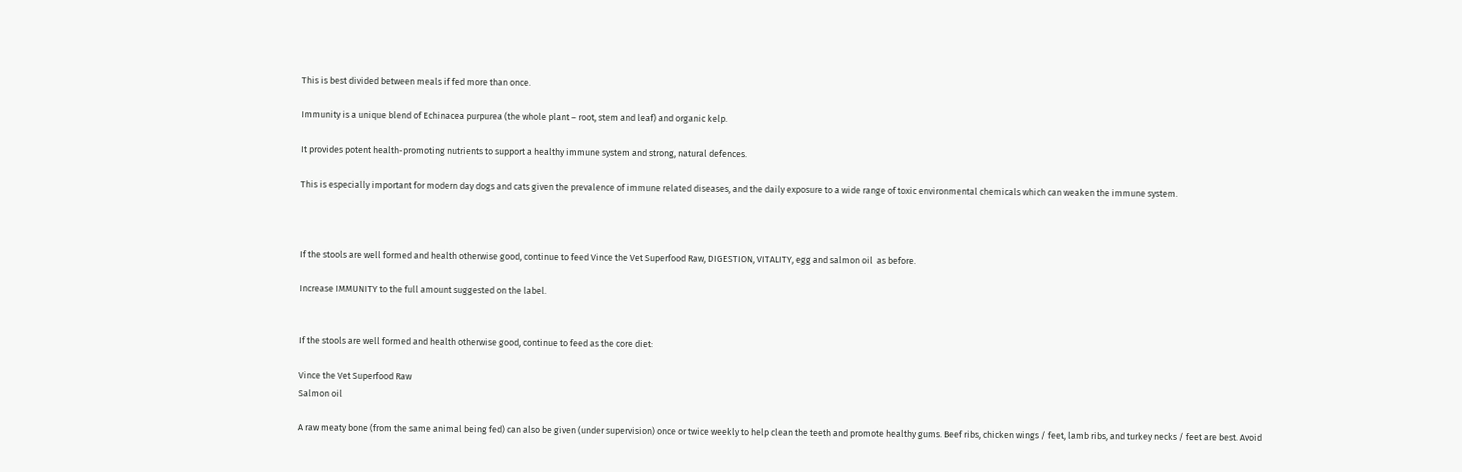This is best divided between meals if fed more than once.

Immunity is a unique blend of Echinacea purpurea (the whole plant – root, stem and leaf) and organic kelp.

It provides potent health-promoting nutrients to support a healthy immune system and strong, natural defences.

This is especially important for modern day dogs and cats given the prevalence of immune related diseases, and the daily exposure to a wide range of toxic environmental chemicals which can weaken the immune system.



If the stools are well formed and health otherwise good, continue to feed Vince the Vet Superfood Raw, DIGESTION, VITALITY, egg and salmon oil  as before.

Increase IMMUNITY to the full amount suggested on the label.


If the stools are well formed and health otherwise good, continue to feed as the core diet:

Vince the Vet Superfood Raw
Salmon oil

A raw meaty bone (from the same animal being fed) can also be given (under supervision) once or twice weekly to help clean the teeth and promote healthy gums. Beef ribs, chicken wings / feet, lamb ribs, and turkey necks / feet are best. Avoid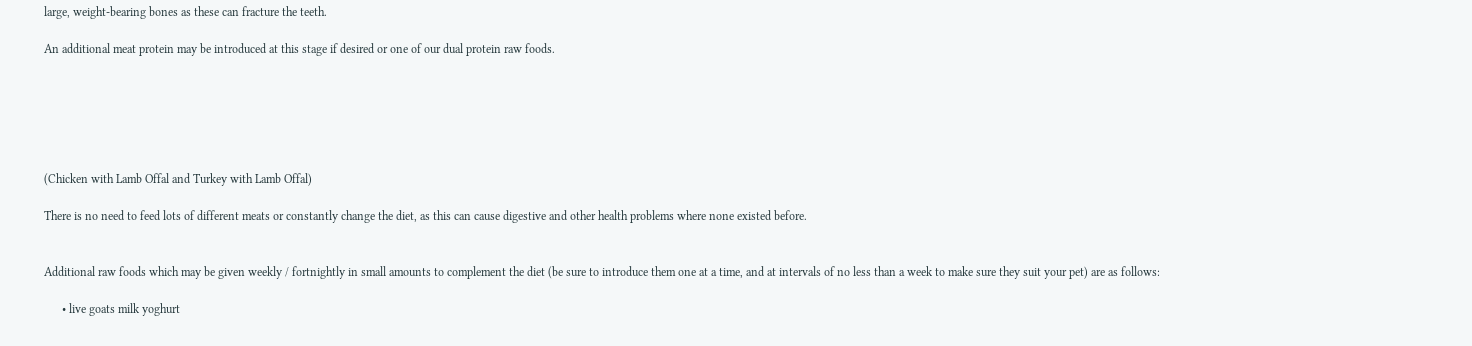large, weight-bearing bones as these can fracture the teeth.

An additional meat protein may be introduced at this stage if desired or one of our dual protein raw foods.






(Chicken with Lamb Offal and Turkey with Lamb Offal)

There is no need to feed lots of different meats or constantly change the diet, as this can cause digestive and other health problems where none existed before.


Additional raw foods which may be given weekly / fortnightly in small amounts to complement the diet (be sure to introduce them one at a time, and at intervals of no less than a week to make sure they suit your pet) are as follows:

      • live goats milk yoghurt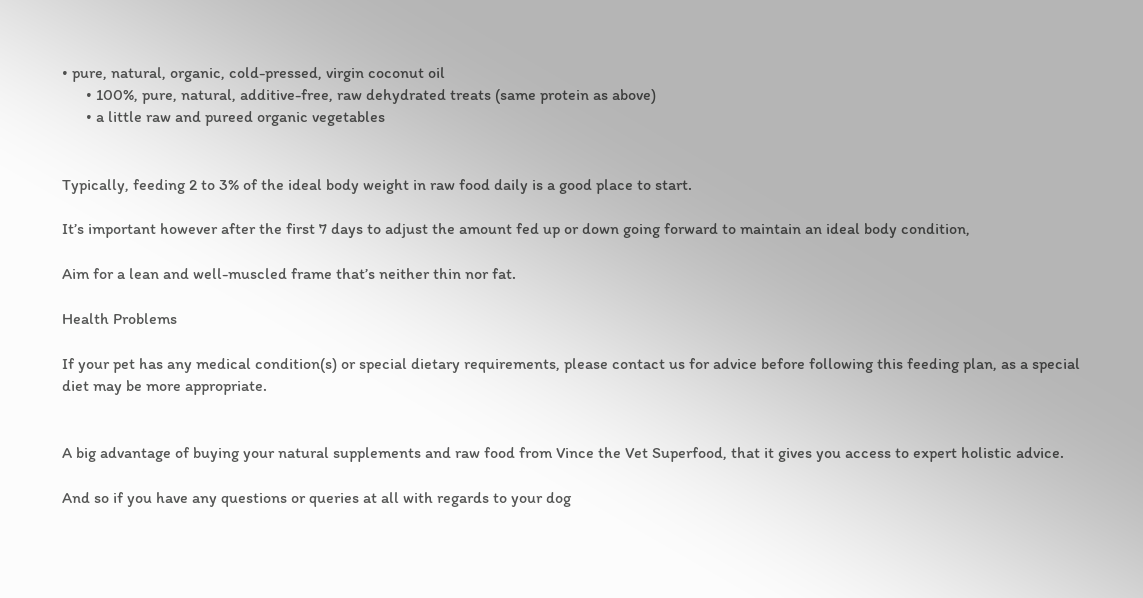• pure, natural, organic, cold-pressed, virgin coconut oil
      • 100%, pure, natural, additive-free, raw dehydrated treats (same protein as above)
      • a little raw and pureed organic vegetables


Typically, feeding 2 to 3% of the ideal body weight in raw food daily is a good place to start.

It’s important however after the first 7 days to adjust the amount fed up or down going forward to maintain an ideal body condition,

Aim for a lean and well-muscled frame that’s neither thin nor fat.

Health Problems

If your pet has any medical condition(s) or special dietary requirements, please contact us for advice before following this feeding plan, as a special diet may be more appropriate.


A big advantage of buying your natural supplements and raw food from Vince the Vet Superfood, that it gives you access to expert holistic advice.

And so if you have any questions or queries at all with regards to your dog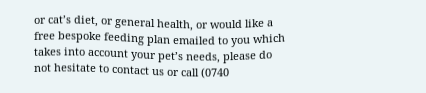or cat’s diet, or general health, or would like a free bespoke feeding plan emailed to you which takes into account your pet’s needs, please do not hesitate to contact us or call (0740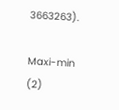3663263).

Maxi-min (2)